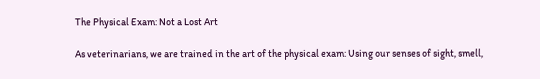The Physical Exam: Not a Lost Art

As veterinarians, we are trained in the art of the physical exam: Using our senses of sight, smell,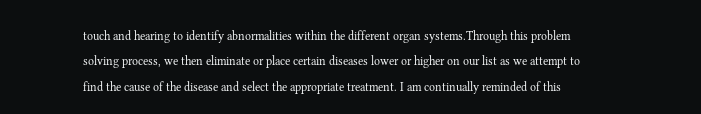touch and hearing to identify abnormalities within the different organ systems.Through this problem solving process, we then eliminate or place certain diseases lower or higher on our list as we attempt to find the cause of the disease and select the appropriate treatment. I am continually reminded of this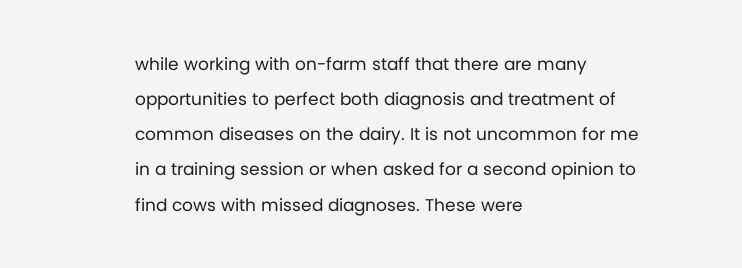while working with on-farm staff that there are many opportunities to perfect both diagnosis and treatment of common diseases on the dairy. It is not uncommon for me in a training session or when asked for a second opinion to find cows with missed diagnoses. These were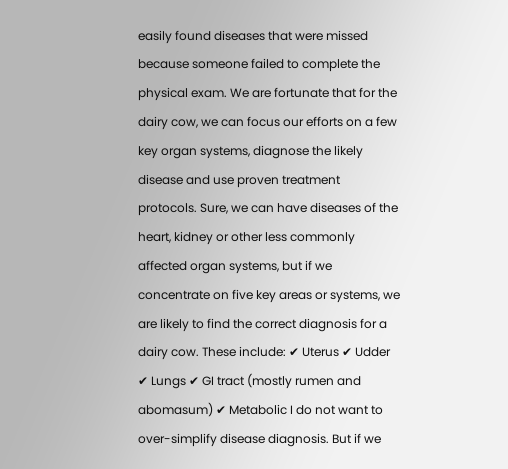easily found diseases that were missed because someone failed to complete the physical exam. We are fortunate that for the dairy cow, we can focus our efforts on a few key organ systems, diagnose the likely disease and use proven treatment protocols. Sure, we can have diseases of the heart, kidney or other less commonly affected organ systems, but if we concentrate on five key areas or systems, we are likely to find the correct diagnosis for a dairy cow. These include: ✔ Uterus ✔ Udder ✔ Lungs ✔ GI tract (mostly rumen and abomasum) ✔ Metabolic I do not want to over-simplify disease diagnosis. But if we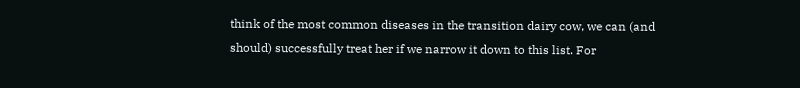think of the most common diseases in the transition dairy cow, we can (and should) successfully treat her if we narrow it down to this list. For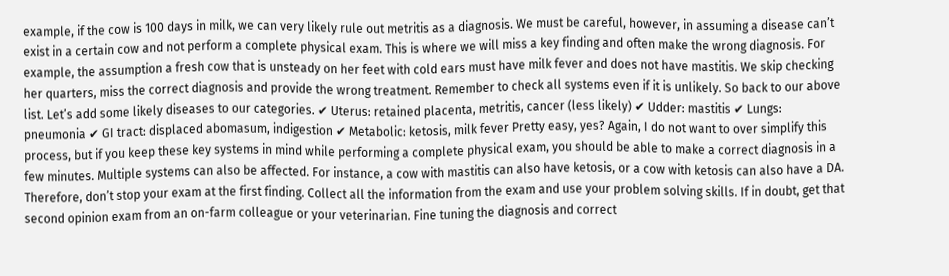example, if the cow is 100 days in milk, we can very likely rule out metritis as a diagnosis. We must be careful, however, in assuming a disease can’t exist in a certain cow and not perform a complete physical exam. This is where we will miss a key finding and often make the wrong diagnosis. For example, the assumption a fresh cow that is unsteady on her feet with cold ears must have milk fever and does not have mastitis. We skip checking her quarters, miss the correct diagnosis and provide the wrong treatment. Remember to check all systems even if it is unlikely. So back to our above list. Let’s add some likely diseases to our categories. ✔ Uterus: retained placenta, metritis, cancer (less likely) ✔ Udder: mastitis ✔ Lungs: pneumonia ✔ GI tract: displaced abomasum, indigestion ✔ Metabolic: ketosis, milk fever Pretty easy, yes? Again, I do not want to over simplify this process, but if you keep these key systems in mind while performing a complete physical exam, you should be able to make a correct diagnosis in a few minutes. Multiple systems can also be affected. For instance, a cow with mastitis can also have ketosis, or a cow with ketosis can also have a DA. Therefore, don’t stop your exam at the first finding. Collect all the information from the exam and use your problem solving skills. If in doubt, get that second opinion exam from an on-farm colleague or your veterinarian. Fine tuning the diagnosis and correct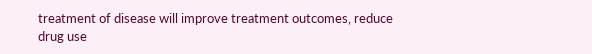treatment of disease will improve treatment outcomes, reduce drug use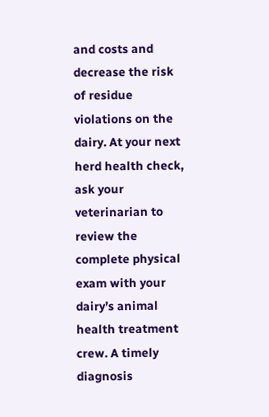and costs and decrease the risk of residue violations on the dairy. At your next herd health check, ask your veterinarian to review the complete physical exam with your dairy’s animal health treatment crew. A timely diagnosis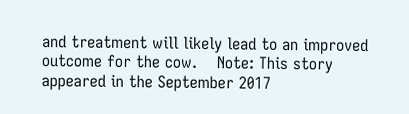and treatment will likely lead to an improved outcome for the cow.    Note: This story appeared in the September 2017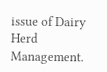issue of Dairy Herd Management.